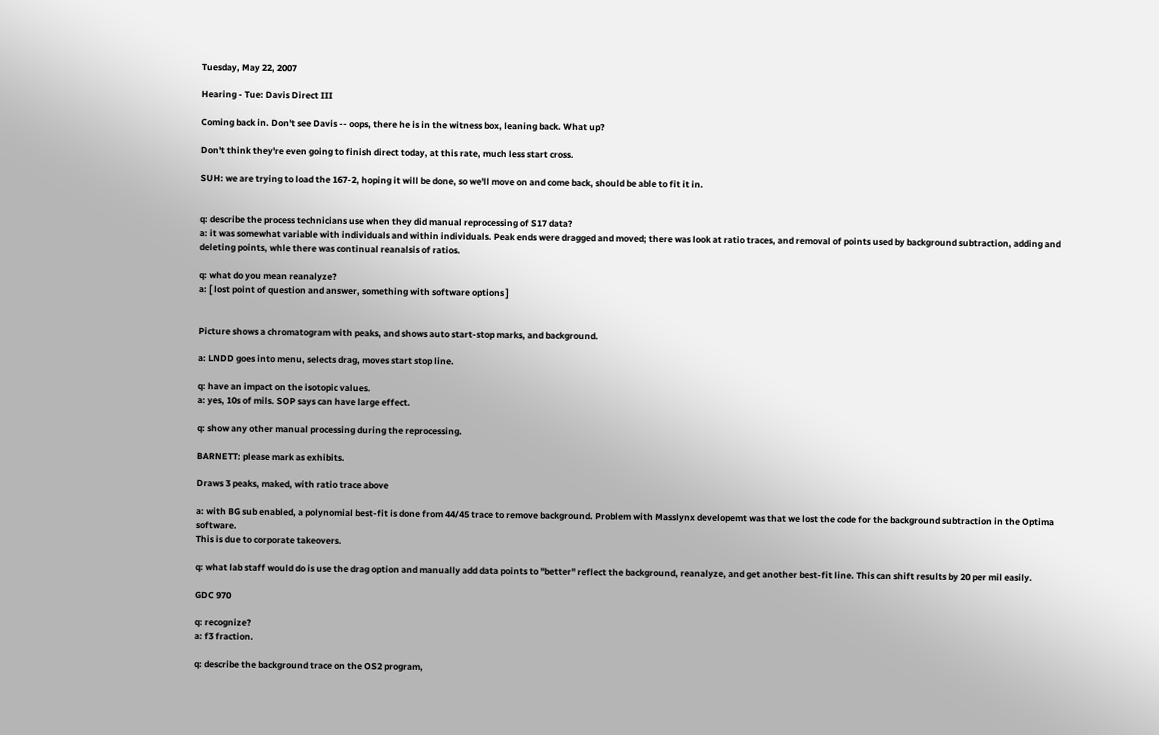Tuesday, May 22, 2007

Hearing - Tue: Davis Direct III

Coming back in. Don't see Davis -- oops, there he is in the witness box, leaning back. What up?

Don't think they're even going to finish direct today, at this rate, much less start cross.

SUH: we are trying to load the 167-2, hoping it will be done, so we'll move on and come back, should be able to fit it in.


q: describe the process technicians use when they did manual reprocessing of S17 data?
a: it was somewhat variable with individuals and within individuals. Peak ends were dragged and moved; there was look at ratio traces, and removal of points used by background subtraction, adding and deleting points, whle there was continual reanalsis of ratios.

q: what do you mean reanalyze?
a: [ lost point of question and answer, something with software options ]


Picture shows a chromatogram with peaks, and shows auto start-stop marks, and background.

a: LNDD goes into menu, selects drag, moves start stop line.

q: have an impact on the isotopic values.
a: yes, 10s of mils. SOP says can have large effect.

q: show any other manual processing during the reprocessing.

BARNETT: please mark as exhibits.

Draws 3 peaks, maked, with ratio trace above

a: with BG sub enabled, a polynomial best-fit is done from 44/45 trace to remove background. Problem with Masslynx developemt was that we lost the code for the background subtraction in the Optima software.
This is due to corporate takeovers.

q: what lab staff would do is use the drag option and manually add data points to "better" reflect the background, reanalyze, and get another best-fit line. This can shift results by 20 per mil easily.

GDC 970

q: recognize?
a: f3 fraction.

q: describe the background trace on the OS2 program,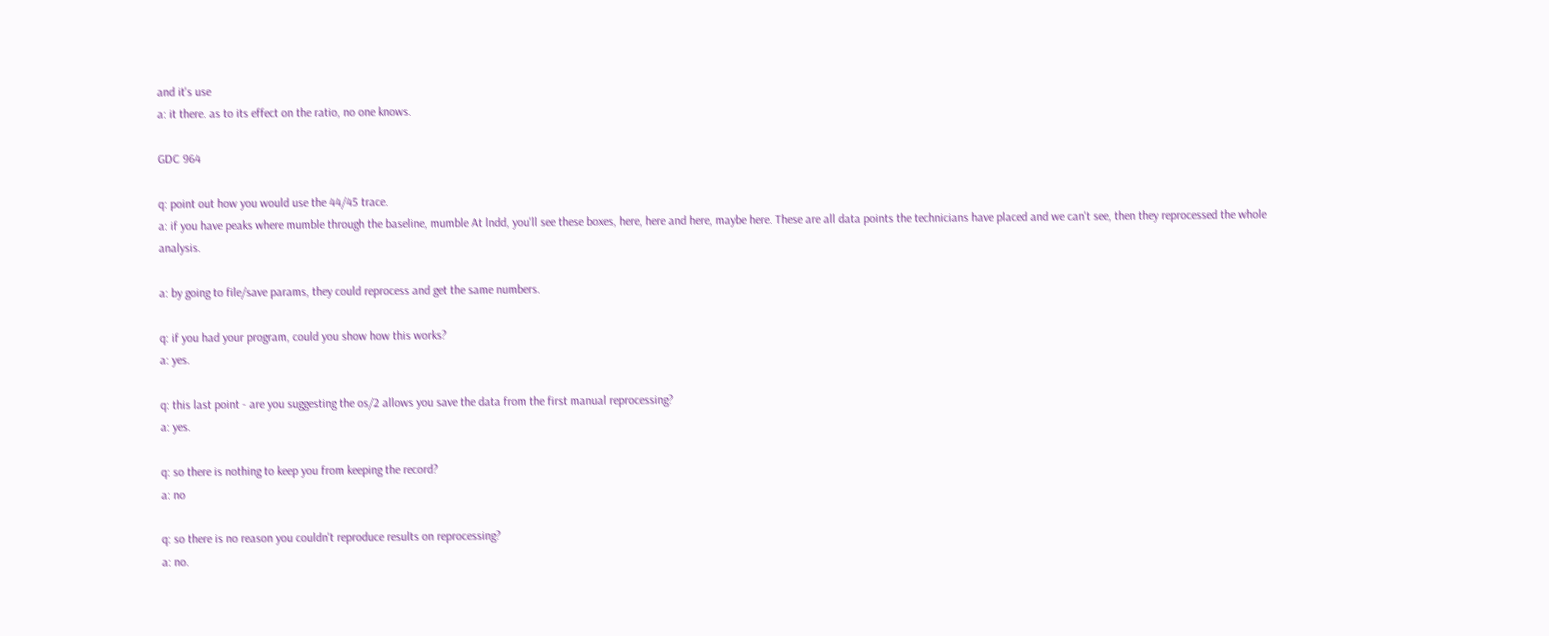and it's use
a: it there. as to its effect on the ratio, no one knows.

GDC 964

q: point out how you would use the 44/45 trace.
a: if you have peaks where mumble through the baseline, mumble At lndd, you'll see these boxes, here, here and here, maybe here. These are all data points the technicians have placed and we can't see, then they reprocessed the whole analysis.

a: by going to file/save params, they could reprocess and get the same numbers.

q: if you had your program, could you show how this works?
a: yes.

q: this last point - are you suggesting the os/2 allows you save the data from the first manual reprocessing?
a: yes.

q: so there is nothing to keep you from keeping the record?
a: no

q: so there is no reason you couldn't reproduce results on reprocessing?
a: no.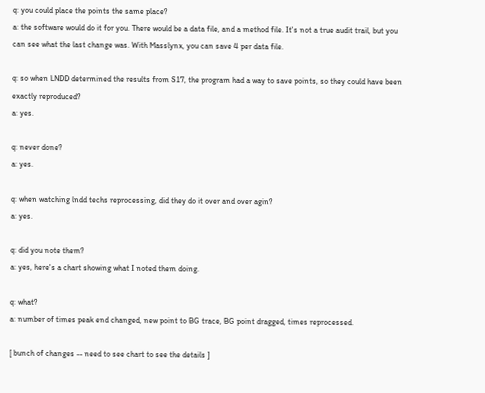q: you could place the points the same place?
a: the software would do it for you. There would be a data file, and a method file. It's not a true audit trail, but you can see what the last change was. With Masslynx, you can save 4 per data file.

q: so when LNDD determined the results from S17, the program had a way to save points, so they could have been exactly reproduced?
a: yes.

q: never done?
a: yes.

q: when watching lndd techs reprocessing, did they do it over and over agin?
a: yes.

q: did you note them?
a: yes, here's a chart showing what I noted them doing.

q: what?
a: number of times peak end changed, new point to BG trace, BG point dragged, times reprocessed.

[ bunch of changes -- need to see chart to see the details ]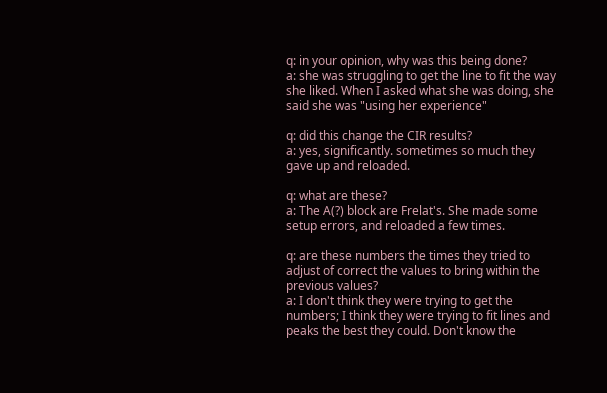q: in your opinion, why was this being done?
a: she was struggling to get the line to fit the way she liked. When I asked what she was doing, she said she was "using her experience"

q: did this change the CIR results?
a: yes, significantly. sometimes so much they gave up and reloaded.

q: what are these?
a: The A(?) block are Frelat's. She made some setup errors, and reloaded a few times.

q: are these numbers the times they tried to adjust of correct the values to bring within the previous values?
a: I don't think they were trying to get the numbers; I think they were trying to fit lines and peaks the best they could. Don't know the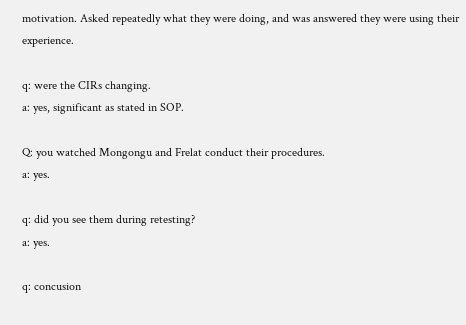motivation. Asked repeatedly what they were doing, and was answered they were using their experience.

q: were the CIRs changing.
a: yes, significant as stated in SOP.

Q: you watched Mongongu and Frelat conduct their procedures.
a: yes.

q: did you see them during retesting?
a: yes.

q: concusion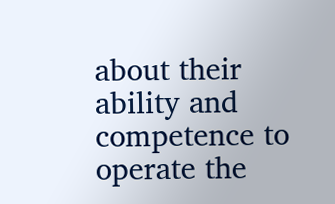about their ability and competence to operate the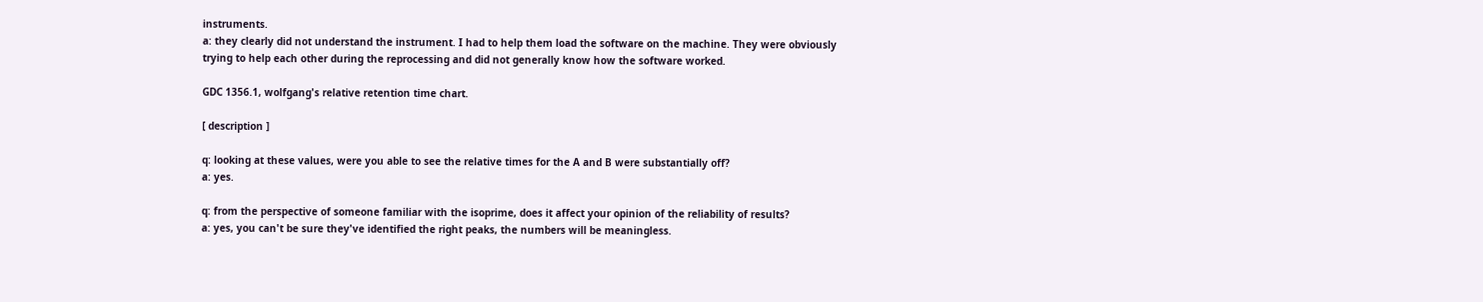instruments.
a: they clearly did not understand the instrument. I had to help them load the software on the machine. They were obviously trying to help each other during the reprocessing and did not generally know how the software worked.

GDC 1356.1, wolfgang's relative retention time chart.

[ description ]

q: looking at these values, were you able to see the relative times for the A and B were substantially off?
a: yes.

q: from the perspective of someone familiar with the isoprime, does it affect your opinion of the reliability of results?
a: yes, you can't be sure they've identified the right peaks, the numbers will be meaningless.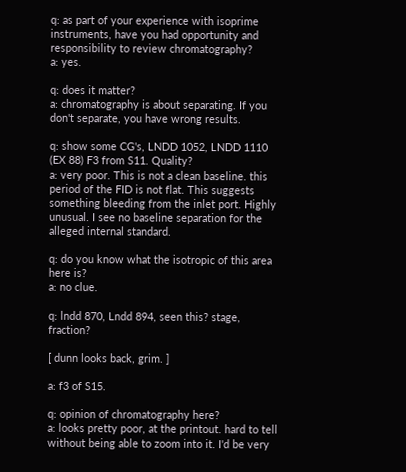q: as part of your experience with isoprime instruments, have you had opportunity and responsibility to review chromatography?
a: yes.

q: does it matter?
a: chromatography is about separating. If you don't separate, you have wrong results.

q: show some CG's, LNDD 1052, LNDD 1110 (EX 88) F3 from S11. Quality?
a: very poor. This is not a clean baseline. this period of the FID is not flat. This suggests something bleeding from the inlet port. Highly unusual. I see no baseline separation for the alleged internal standard.

q: do you know what the isotropic of this area here is?
a: no clue.

q: lndd 870, Lndd 894, seen this? stage, fraction?

[ dunn looks back, grim. ]

a: f3 of S15.

q: opinion of chromatography here?
a: looks pretty poor, at the printout. hard to tell without being able to zoom into it. I'd be very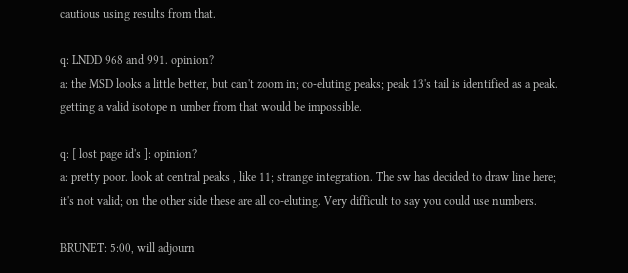cautious using results from that.

q: LNDD 968 and 991. opinion?
a: the MSD looks a little better, but can't zoom in; co-eluting peaks; peak 13's tail is identified as a peak. getting a valid isotope n umber from that would be impossible.

q: [ lost page id's ]: opinion?
a: pretty poor. look at central peaks , like 11; strange integration. The sw has decided to draw line here; it's not valid; on the other side these are all co-eluting. Very difficult to say you could use numbers.

BRUNET: 5:00, will adjourn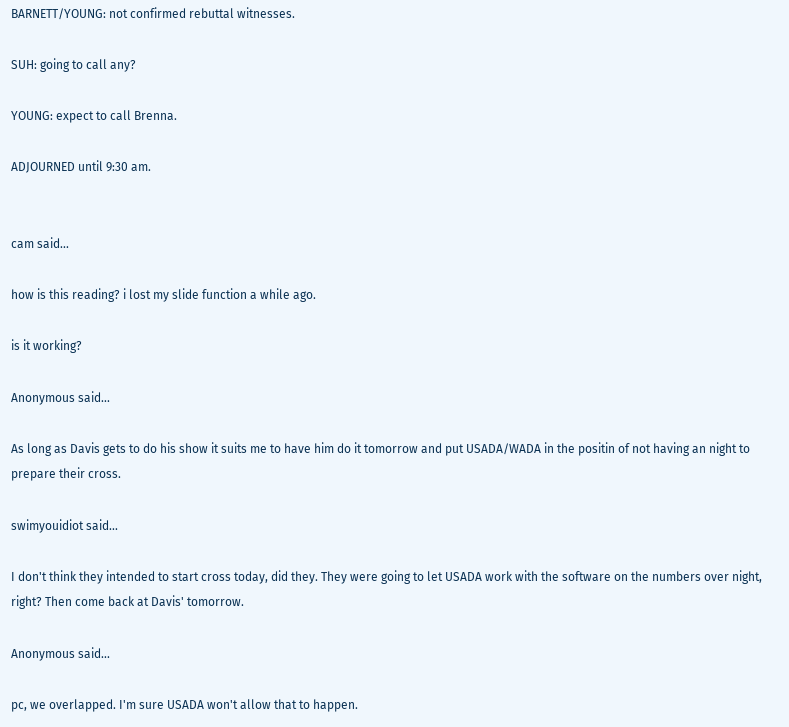BARNETT/YOUNG: not confirmed rebuttal witnesses.

SUH: going to call any?

YOUNG: expect to call Brenna.

ADJOURNED until 9:30 am.


cam said...

how is this reading? i lost my slide function a while ago.

is it working?

Anonymous said...

As long as Davis gets to do his show it suits me to have him do it tomorrow and put USADA/WADA in the positin of not having an night to prepare their cross.

swimyouidiot said...

I don't think they intended to start cross today, did they. They were going to let USADA work with the software on the numbers over night, right? Then come back at Davis' tomorrow.

Anonymous said...

pc, we overlapped. I'm sure USADA won't allow that to happen.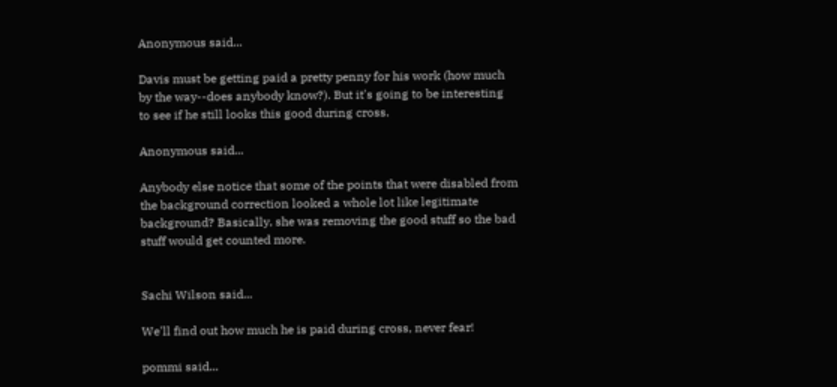Anonymous said...

Davis must be getting paid a pretty penny for his work (how much by the way--does anybody know?). But it's going to be interesting to see if he still looks this good during cross.

Anonymous said...

Anybody else notice that some of the points that were disabled from the background correction looked a whole lot like legitimate background? Basically, she was removing the good stuff so the bad stuff would get counted more.


Sachi Wilson said...

We'll find out how much he is paid during cross, never fear!

pommi said...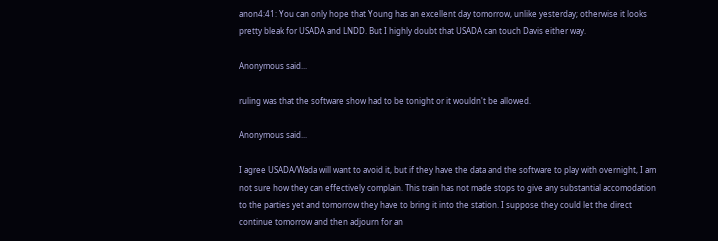anon4:41: You can only hope that Young has an excellent day tomorrow, unlike yesterday; otherwise it looks pretty bleak for USADA and LNDD. But I highly doubt that USADA can touch Davis either way.

Anonymous said...

ruling was that the software show had to be tonight or it wouldn't be allowed.

Anonymous said...

I agree USADA/Wada will want to avoid it, but if they have the data and the software to play with overnight, I am not sure how they can effectively complain. This train has not made stops to give any substantial accomodation to the parties yet and tomorrow they have to bring it into the station. I suppose they could let the direct continue tomorrow and then adjourn for an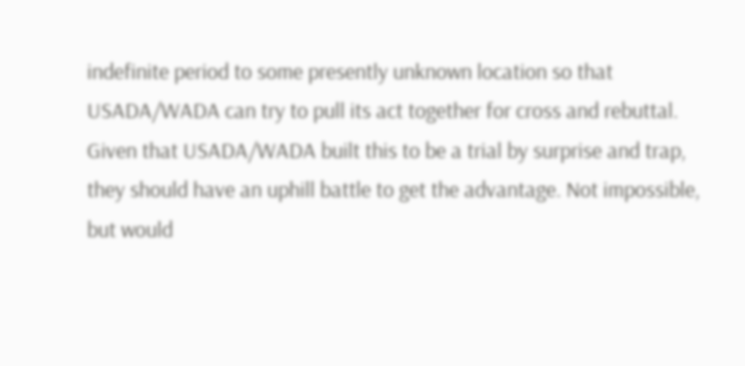indefinite period to some presently unknown location so that USADA/WADA can try to pull its act together for cross and rebuttal. Given that USADA/WADA built this to be a trial by surprise and trap, they should have an uphill battle to get the advantage. Not impossible, but would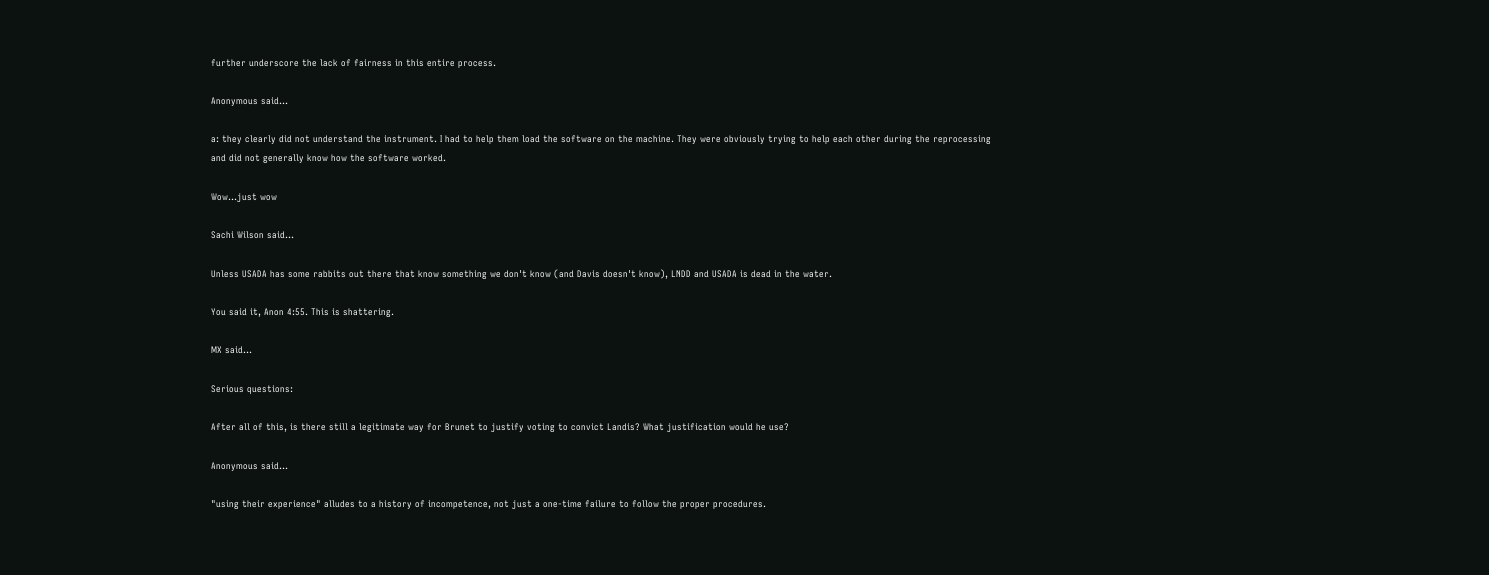further underscore the lack of fairness in this entire process.

Anonymous said...

a: they clearly did not understand the instrument. I had to help them load the software on the machine. They were obviously trying to help each other during the reprocessing and did not generally know how the software worked.

Wow...just wow

Sachi Wilson said...

Unless USADA has some rabbits out there that know something we don't know (and Davis doesn't know), LNDD and USADA is dead in the water.

You said it, Anon 4:55. This is shattering.

MX said...

Serious questions:

After all of this, is there still a legitimate way for Brunet to justify voting to convict Landis? What justification would he use?

Anonymous said...

"using their experience" alludes to a history of incompetence, not just a one-time failure to follow the proper procedures.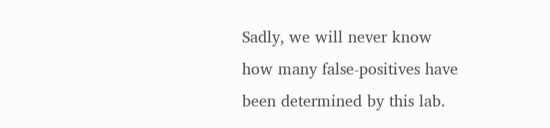Sadly, we will never know how many false-positives have been determined by this lab.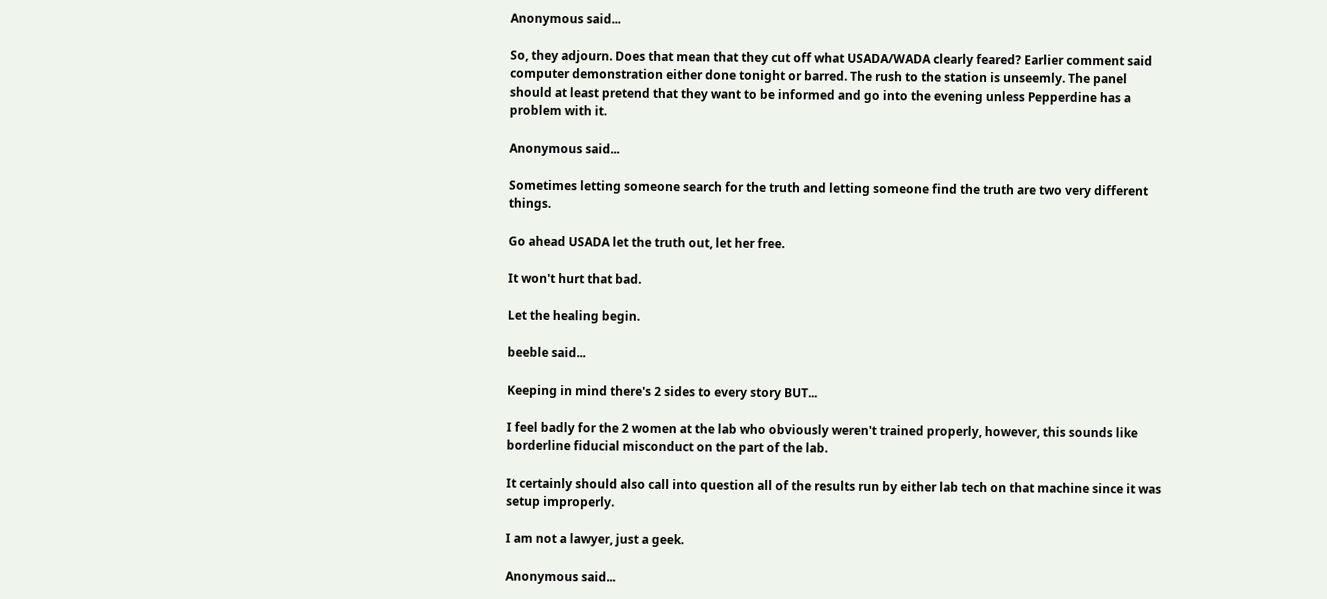Anonymous said...

So, they adjourn. Does that mean that they cut off what USADA/WADA clearly feared? Earlier comment said computer demonstration either done tonight or barred. The rush to the station is unseemly. The panel should at least pretend that they want to be informed and go into the evening unless Pepperdine has a problem with it.

Anonymous said...

Sometimes letting someone search for the truth and letting someone find the truth are two very different things.

Go ahead USADA let the truth out, let her free.

It won't hurt that bad.

Let the healing begin.

beeble said...

Keeping in mind there's 2 sides to every story BUT...

I feel badly for the 2 women at the lab who obviously weren't trained properly, however, this sounds like borderline fiducial misconduct on the part of the lab.

It certainly should also call into question all of the results run by either lab tech on that machine since it was setup improperly.

I am not a lawyer, just a geek.

Anonymous said...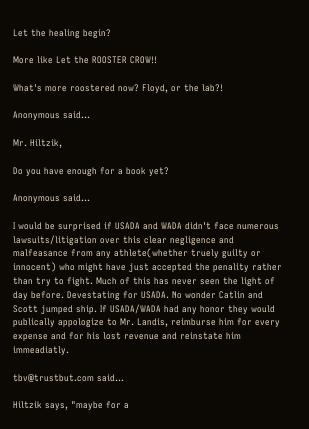Let the healing begin?

More like Let the ROOSTER CROW!!

What's more roostered now? Floyd, or the lab?!

Anonymous said...

Mr. Hiltzik,

Do you have enough for a book yet?

Anonymous said...

I would be surprised if USADA and WADA didn't face numerous lawsuits/litigation over this clear negligence and malfeasance from any athlete(whether truely guilty or innocent) who might have just accepted the penality rather than try to fight. Much of this has never seen the light of day before. Devestating for USADA. No wonder Catlin and Scott jumped ship. If USADA/WADA had any honor they would publically appologize to Mr. Landis, reimburse him for every expense and for his lost revenue and reinstate him immeadiatly.

tbv@trustbut.com said...

Hiltzik says, "maybe for a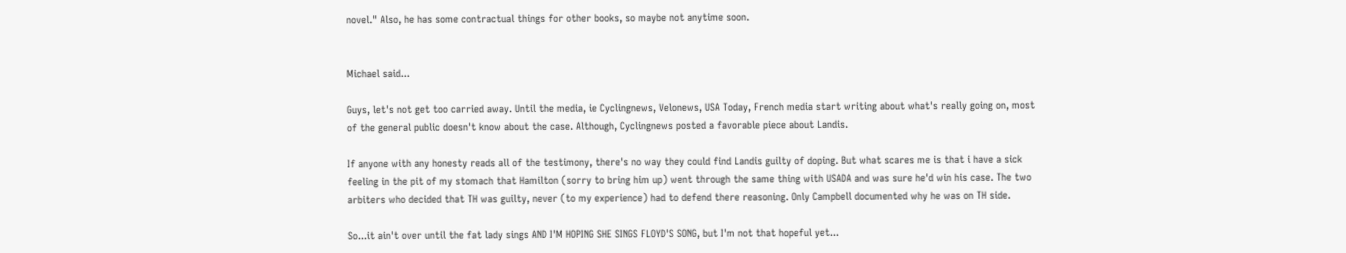novel." Also, he has some contractual things for other books, so maybe not anytime soon.


Michael said...

Guys, let's not get too carried away. Until the media, ie Cyclingnews, Velonews, USA Today, French media start writing about what's really going on, most of the general public doesn't know about the case. Although, Cyclingnews posted a favorable piece about Landis.

If anyone with any honesty reads all of the testimony, there's no way they could find Landis guilty of doping. But what scares me is that i have a sick feeling in the pit of my stomach that Hamilton (sorry to bring him up) went through the same thing with USADA and was sure he'd win his case. The two arbiters who decided that TH was guilty, never (to my experience) had to defend there reasoning. Only Campbell documented why he was on TH side.

So...it ain't over until the fat lady sings AND I'M HOPING SHE SINGS FLOYD'S SONG, but I'm not that hopeful yet...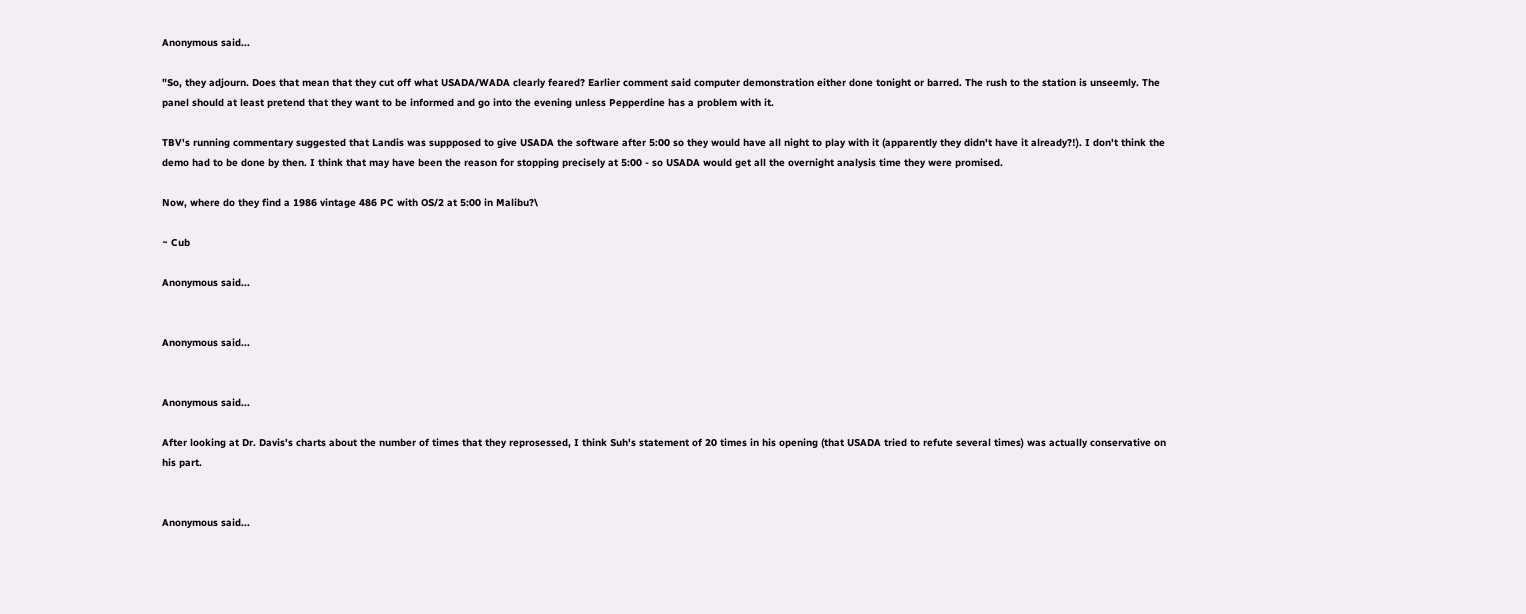Anonymous said...

"So, they adjourn. Does that mean that they cut off what USADA/WADA clearly feared? Earlier comment said computer demonstration either done tonight or barred. The rush to the station is unseemly. The panel should at least pretend that they want to be informed and go into the evening unless Pepperdine has a problem with it.

TBV's running commentary suggested that Landis was suppposed to give USADA the software after 5:00 so they would have all night to play with it (apparently they didn't have it already?!). I don't think the demo had to be done by then. I think that may have been the reason for stopping precisely at 5:00 - so USADA would get all the overnight analysis time they were promised.

Now, where do they find a 1986 vintage 486 PC with OS/2 at 5:00 in Malibu?\

~ Cub

Anonymous said...


Anonymous said...


Anonymous said...

After looking at Dr. Davis's charts about the number of times that they reprosessed, I think Suh's statement of 20 times in his opening (that USADA tried to refute several times) was actually conservative on his part.


Anonymous said...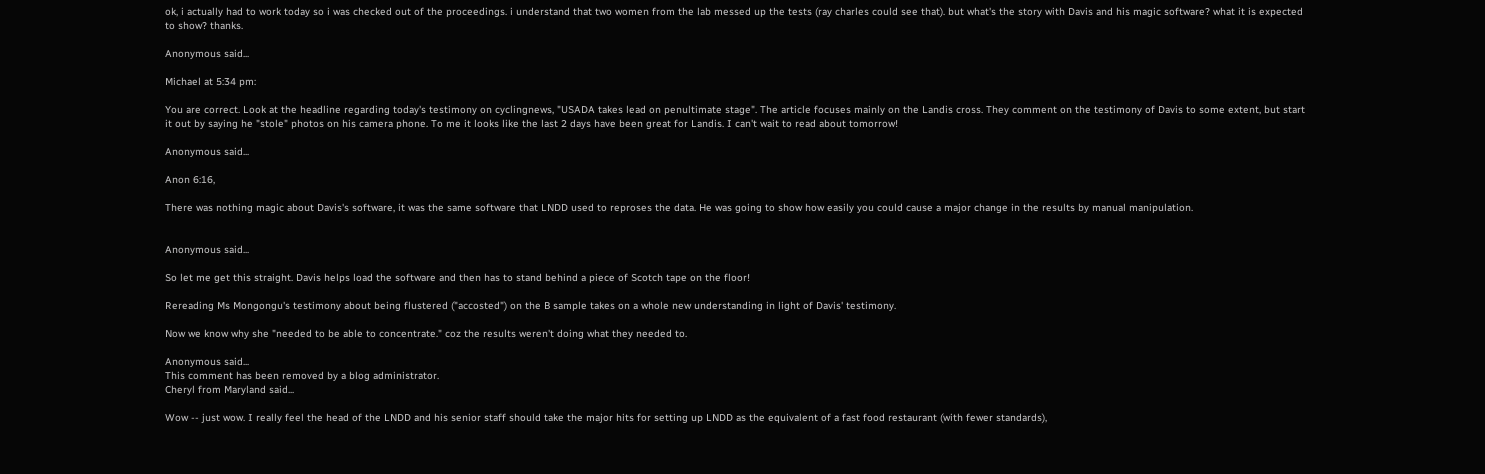ok, i actually had to work today so i was checked out of the proceedings. i understand that two women from the lab messed up the tests (ray charles could see that). but what's the story with Davis and his magic software? what it is expected to show? thanks.

Anonymous said...

Michael at 5:34 pm:

You are correct. Look at the headline regarding today's testimony on cyclingnews, "USADA takes lead on penultimate stage". The article focuses mainly on the Landis cross. They comment on the testimony of Davis to some extent, but start it out by saying he "stole" photos on his camera phone. To me it looks like the last 2 days have been great for Landis. I can't wait to read about tomorrow!

Anonymous said...

Anon 6:16,

There was nothing magic about Davis's software, it was the same software that LNDD used to reproses the data. He was going to show how easily you could cause a major change in the results by manual manipulation.


Anonymous said...

So let me get this straight. Davis helps load the software and then has to stand behind a piece of Scotch tape on the floor!

Rereading Ms Mongongu's testimony about being flustered ("accosted") on the B sample takes on a whole new understanding in light of Davis' testimony.

Now we know why she "needed to be able to concentrate." coz the results weren't doing what they needed to.

Anonymous said...
This comment has been removed by a blog administrator.
Cheryl from Maryland said...

Wow -- just wow. I really feel the head of the LNDD and his senior staff should take the major hits for setting up LNDD as the equivalent of a fast food restaurant (with fewer standards),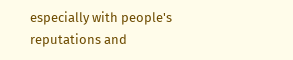especially with people's reputations and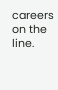careers on the line.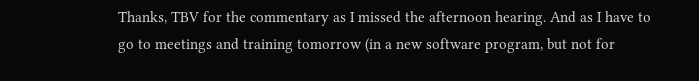Thanks, TBV for the commentary as I missed the afternoon hearing. And as I have to go to meetings and training tomorrow (in a new software program, but not for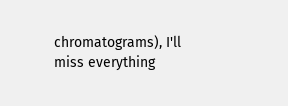chromatograms), I'll miss everything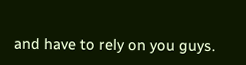and have to rely on you guys.